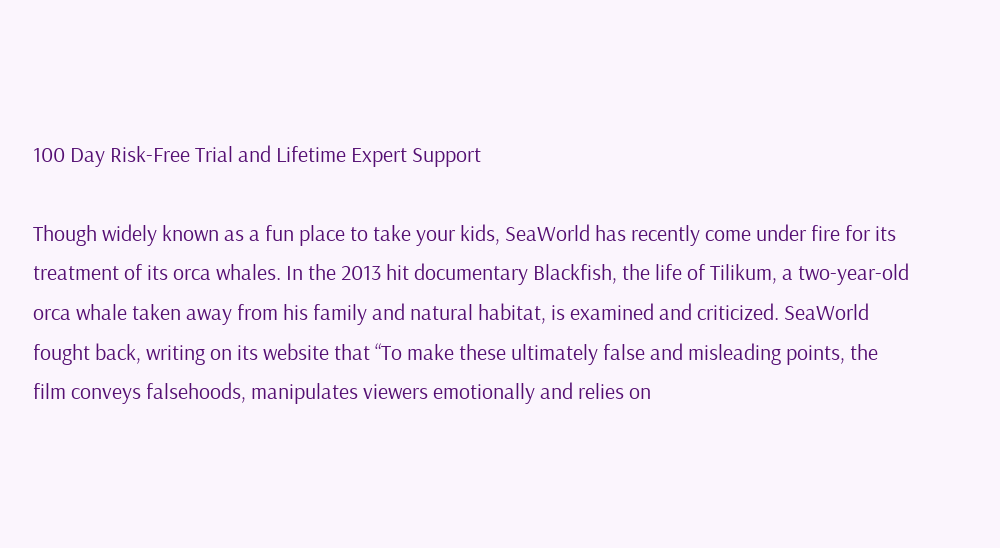100 Day Risk-Free Trial and Lifetime Expert Support

Though widely known as a fun place to take your kids, SeaWorld has recently come under fire for its treatment of its orca whales. In the 2013 hit documentary Blackfish, the life of Tilikum, a two-year-old orca whale taken away from his family and natural habitat, is examined and criticized. SeaWorld fought back, writing on its website that “To make these ultimately false and misleading points, the film conveys falsehoods, manipulates viewers emotionally and relies on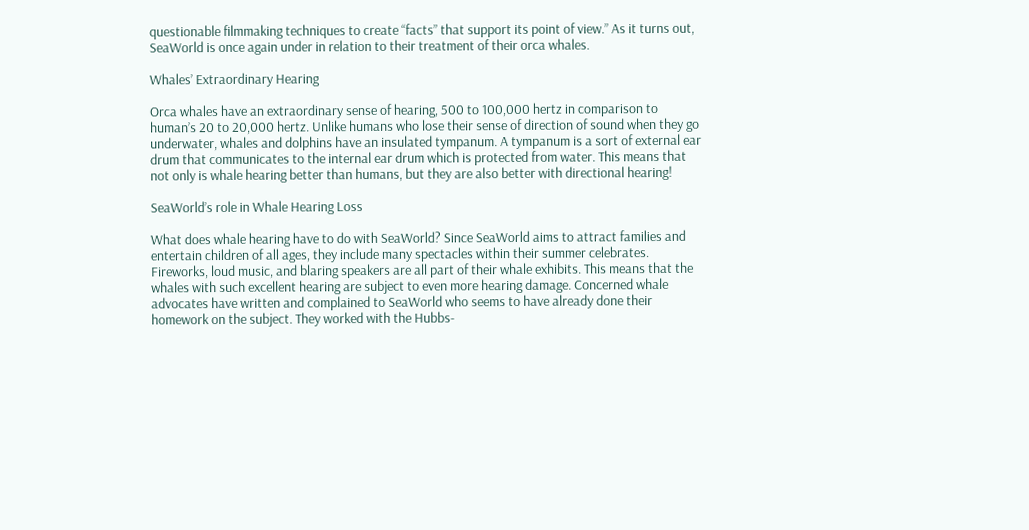questionable filmmaking techniques to create “facts” that support its point of view.” As it turns out, SeaWorld is once again under in relation to their treatment of their orca whales.

Whales’ Extraordinary Hearing

Orca whales have an extraordinary sense of hearing, 500 to 100,000 hertz in comparison to human’s 20 to 20,000 hertz. Unlike humans who lose their sense of direction of sound when they go underwater, whales and dolphins have an insulated tympanum. A tympanum is a sort of external ear drum that communicates to the internal ear drum which is protected from water. This means that not only is whale hearing better than humans, but they are also better with directional hearing!

SeaWorld’s role in Whale Hearing Loss

What does whale hearing have to do with SeaWorld? Since SeaWorld aims to attract families and entertain children of all ages, they include many spectacles within their summer celebrates. Fireworks, loud music, and blaring speakers are all part of their whale exhibits. This means that the whales with such excellent hearing are subject to even more hearing damage. Concerned whale advocates have written and complained to SeaWorld who seems to have already done their homework on the subject. They worked with the Hubbs-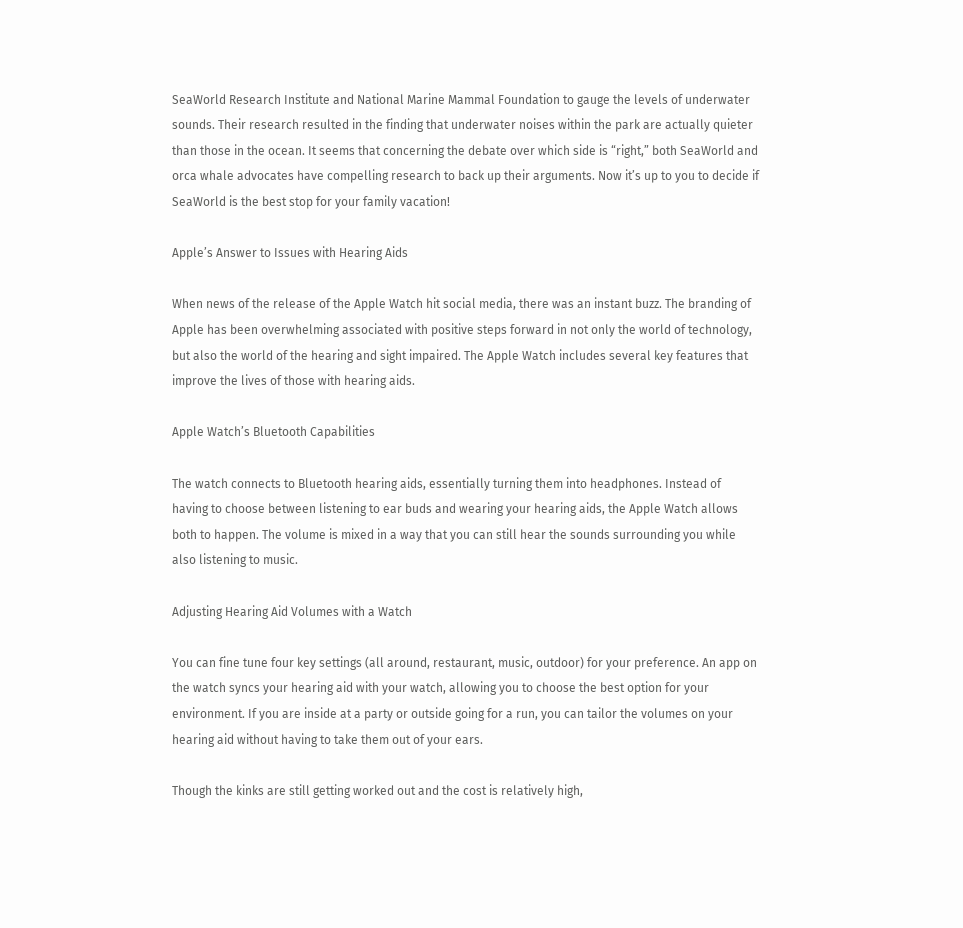SeaWorld Research Institute and National Marine Mammal Foundation to gauge the levels of underwater sounds. Their research resulted in the finding that underwater noises within the park are actually quieter than those in the ocean. It seems that concerning the debate over which side is “right,” both SeaWorld and orca whale advocates have compelling research to back up their arguments. Now it’s up to you to decide if SeaWorld is the best stop for your family vacation!

Apple’s Answer to Issues with Hearing Aids

When news of the release of the Apple Watch hit social media, there was an instant buzz. The branding of Apple has been overwhelming associated with positive steps forward in not only the world of technology, but also the world of the hearing and sight impaired. The Apple Watch includes several key features that improve the lives of those with hearing aids.

Apple Watch’s Bluetooth Capabilities

The watch connects to Bluetooth hearing aids, essentially turning them into headphones. Instead of having to choose between listening to ear buds and wearing your hearing aids, the Apple Watch allows both to happen. The volume is mixed in a way that you can still hear the sounds surrounding you while also listening to music.

Adjusting Hearing Aid Volumes with a Watch

You can fine tune four key settings (all around, restaurant, music, outdoor) for your preference. An app on the watch syncs your hearing aid with your watch, allowing you to choose the best option for your environment. If you are inside at a party or outside going for a run, you can tailor the volumes on your hearing aid without having to take them out of your ears.

Though the kinks are still getting worked out and the cost is relatively high,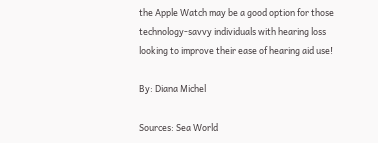the Apple Watch may be a good option for those technology-savvy individuals with hearing loss looking to improve their ease of hearing aid use!

By: Diana Michel

Sources: Sea World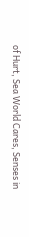of Hurt, Sea World Cares, Senses in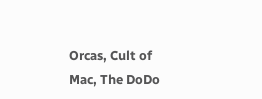Orcas, Cult of Mac, The DoDo